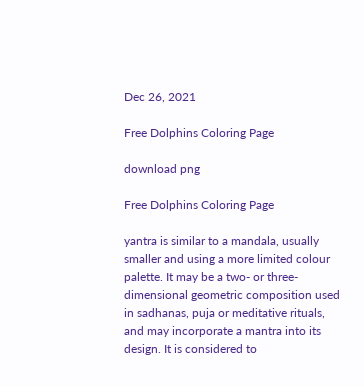Dec 26, 2021

Free Dolphins Coloring Page

download png

Free Dolphins Coloring Page

yantra is similar to a mandala, usually smaller and using a more limited colour palette. It may be a two- or three-dimensional geometric composition used in sadhanas, puja or meditative rituals, and may incorporate a mantra into its design. It is considered to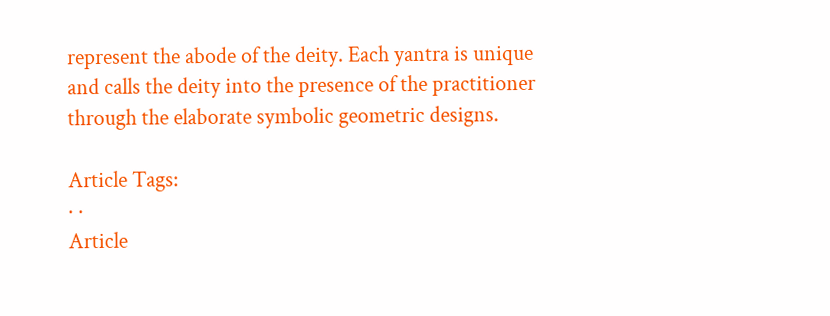represent the abode of the deity. Each yantra is unique and calls the deity into the presence of the practitioner through the elaborate symbolic geometric designs.

Article Tags:
· ·
Article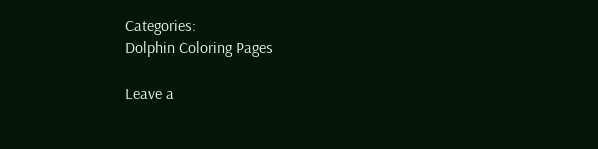Categories:
Dolphin Coloring Pages

Leave a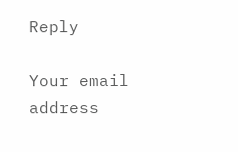Reply

Your email address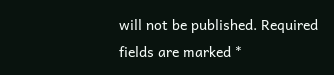will not be published. Required fields are marked *